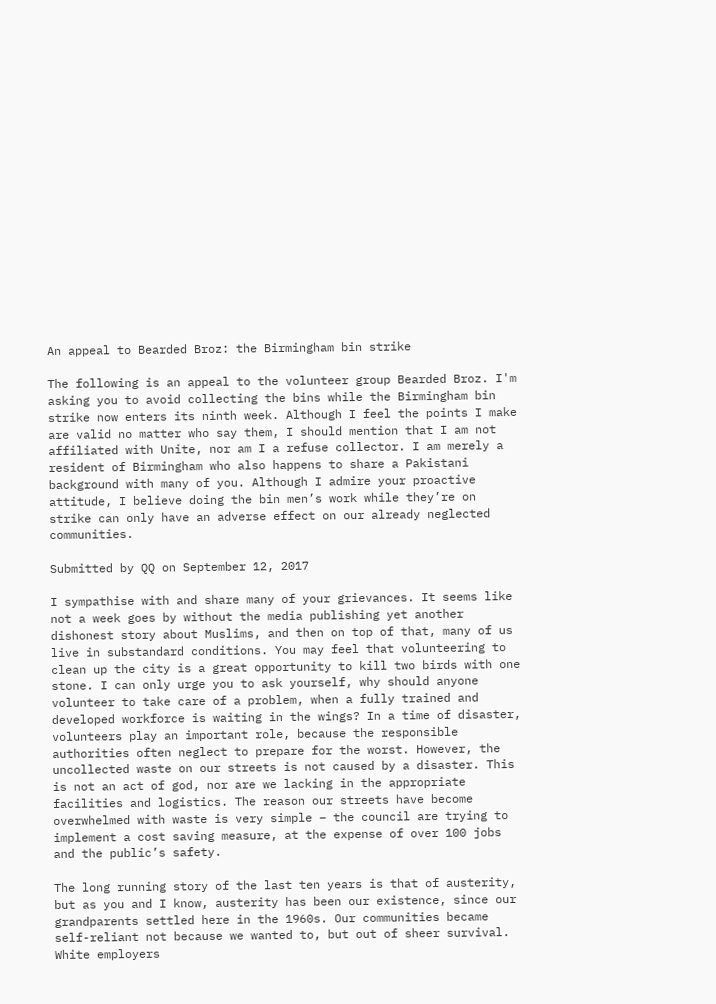An appeal to Bearded Broz: the Birmingham bin strike

The following is an appeal to the volunteer group Bearded Broz. I'm asking you to avoid collecting the bins while the Birmingham bin strike now enters its ninth week. Although I feel the points I make are valid no matter who say them, I should mention that I am not affiliated with Unite, nor am I a refuse collector. I am merely a resident of Birmingham who also happens to share a Pakistani background with many of you. Although I admire your proactive attitude, I believe doing the bin men’s work while they’re on strike can only have an adverse effect on our already neglected communities.

Submitted by QQ on September 12, 2017

I sympathise with and share many of your grievances. It seems like not a week goes by without the media publishing yet another dishonest story about Muslims, and then on top of that, many of us live in substandard conditions. You may feel that volunteering to clean up the city is a great opportunity to kill two birds with one stone. I can only urge you to ask yourself, why should anyone volunteer to take care of a problem, when a fully trained and developed workforce is waiting in the wings? In a time of disaster, volunteers play an important role, because the responsible authorities often neglect to prepare for the worst. However, the uncollected waste on our streets is not caused by a disaster. This is not an act of god, nor are we lacking in the appropriate facilities and logistics. The reason our streets have become overwhelmed with waste is very simple – the council are trying to implement a cost saving measure, at the expense of over 100 jobs and the public’s safety.

The long running story of the last ten years is that of austerity, but as you and I know, austerity has been our existence, since our grandparents settled here in the 1960s. Our communities became self-reliant not because we wanted to, but out of sheer survival. White employers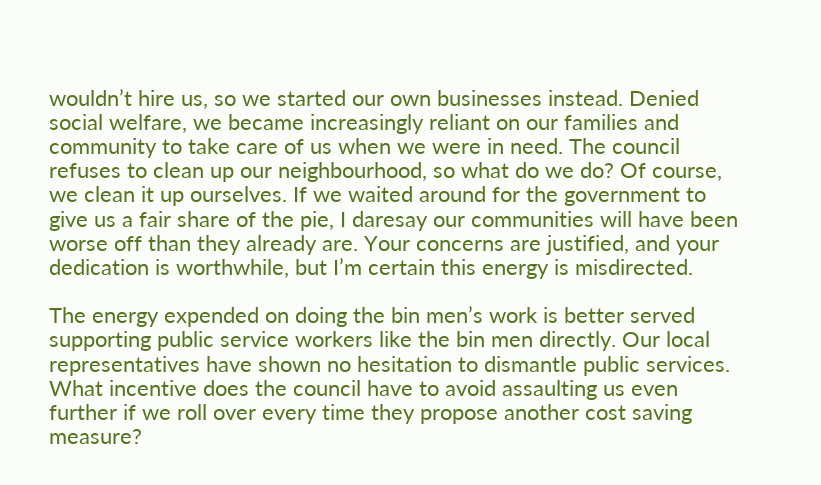wouldn’t hire us, so we started our own businesses instead. Denied social welfare, we became increasingly reliant on our families and community to take care of us when we were in need. The council refuses to clean up our neighbourhood, so what do we do? Of course, we clean it up ourselves. If we waited around for the government to give us a fair share of the pie, I daresay our communities will have been worse off than they already are. Your concerns are justified, and your dedication is worthwhile, but I’m certain this energy is misdirected.

The energy expended on doing the bin men’s work is better served supporting public service workers like the bin men directly. Our local representatives have shown no hesitation to dismantle public services. What incentive does the council have to avoid assaulting us even further if we roll over every time they propose another cost saving measure?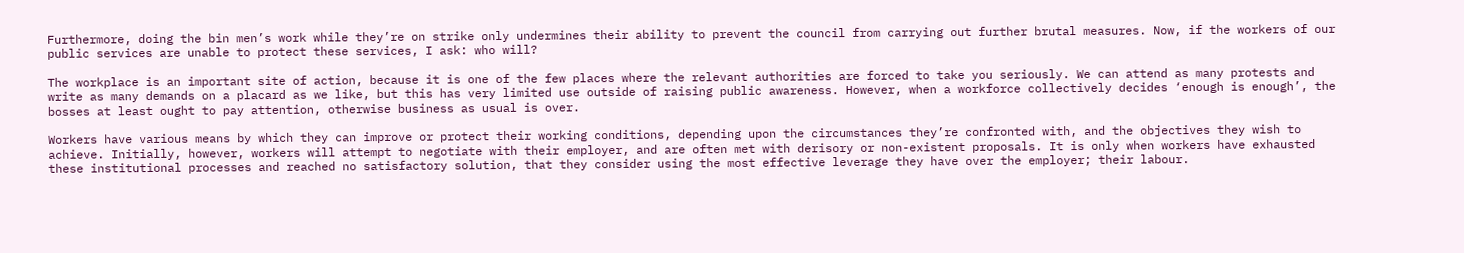Furthermore, doing the bin men’s work while they’re on strike only undermines their ability to prevent the council from carrying out further brutal measures. Now, if the workers of our public services are unable to protect these services, I ask: who will?

The workplace is an important site of action, because it is one of the few places where the relevant authorities are forced to take you seriously. We can attend as many protests and write as many demands on a placard as we like, but this has very limited use outside of raising public awareness. However, when a workforce collectively decides ‘enough is enough’, the bosses at least ought to pay attention, otherwise business as usual is over.

Workers have various means by which they can improve or protect their working conditions, depending upon the circumstances they’re confronted with, and the objectives they wish to achieve. Initially, however, workers will attempt to negotiate with their employer, and are often met with derisory or non-existent proposals. It is only when workers have exhausted these institutional processes and reached no satisfactory solution, that they consider using the most effective leverage they have over the employer; their labour.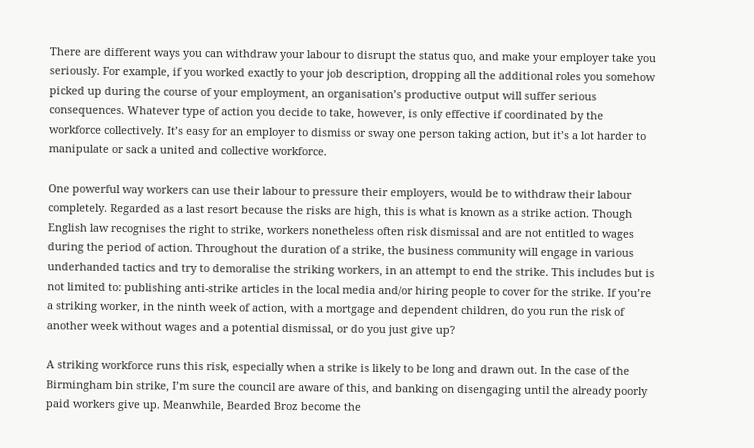There are different ways you can withdraw your labour to disrupt the status quo, and make your employer take you seriously. For example, if you worked exactly to your job description, dropping all the additional roles you somehow picked up during the course of your employment, an organisation’s productive output will suffer serious consequences. Whatever type of action you decide to take, however, is only effective if coordinated by the workforce collectively. It’s easy for an employer to dismiss or sway one person taking action, but it’s a lot harder to manipulate or sack a united and collective workforce.

One powerful way workers can use their labour to pressure their employers, would be to withdraw their labour completely. Regarded as a last resort because the risks are high, this is what is known as a strike action. Though English law recognises the right to strike, workers nonetheless often risk dismissal and are not entitled to wages during the period of action. Throughout the duration of a strike, the business community will engage in various underhanded tactics and try to demoralise the striking workers, in an attempt to end the strike. This includes but is not limited to: publishing anti-strike articles in the local media and/or hiring people to cover for the strike. If you’re a striking worker, in the ninth week of action, with a mortgage and dependent children, do you run the risk of another week without wages and a potential dismissal, or do you just give up?

A striking workforce runs this risk, especially when a strike is likely to be long and drawn out. In the case of the Birmingham bin strike, I’m sure the council are aware of this, and banking on disengaging until the already poorly paid workers give up. Meanwhile, Bearded Broz become the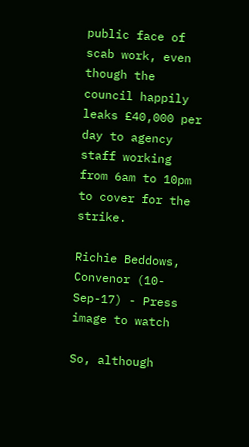public face of scab work, even though the council happily leaks £40,000 per day to agency staff working from 6am to 10pm to cover for the strike.

Richie Beddows, Convenor (10-Sep-17) - Press image to watch

So, although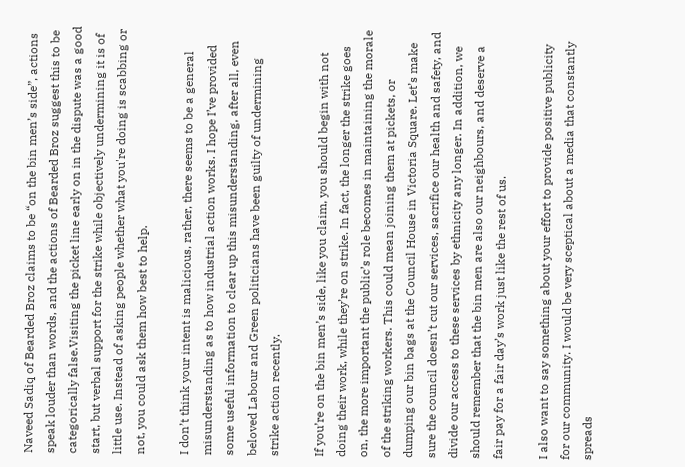Naveed Sadiq of Bearded Broz claims to be “on the bin men’s side”, actions speak louder than words, and the actions of Bearded Broz suggest this to be categorically false.Visiting the picket line early on in the dispute was a good start, but verbal support for the strike while objectively undermining it is of little use. Instead of asking people whether what you're doing is scabbing or not, you could ask them how best to help.

I don’t think your intent is malicious, rather, there seems to be a general misunderstanding as to how industrial action works. I hope I’ve provided some useful information to clear up this misunderstanding, after all, even beloved Labour and Green politicians have been guilty of undermining strike action recently.

If you’re on the bin men’s side, like you claim, you should begin with not doing their work, while they’re on strike. In fact, the longer the strike goes on, the more important the public’s role becomes in maintaining the morale of the striking workers. This could mean joining them at pickets, or dumping our bin bags at the Council House in Victoria Square. Let’s make sure the council doesn’t cut our services, sacrifice our health and safety, and divide our access to these services by ethnicity any longer. In addition, we should remember that the bin men are also our neighbours, and deserve a fair pay for a fair day’s work just like the rest of us.

I also want to say something about your effort to provide positive publicity for our community. I would be very sceptical about a media that constantly spreads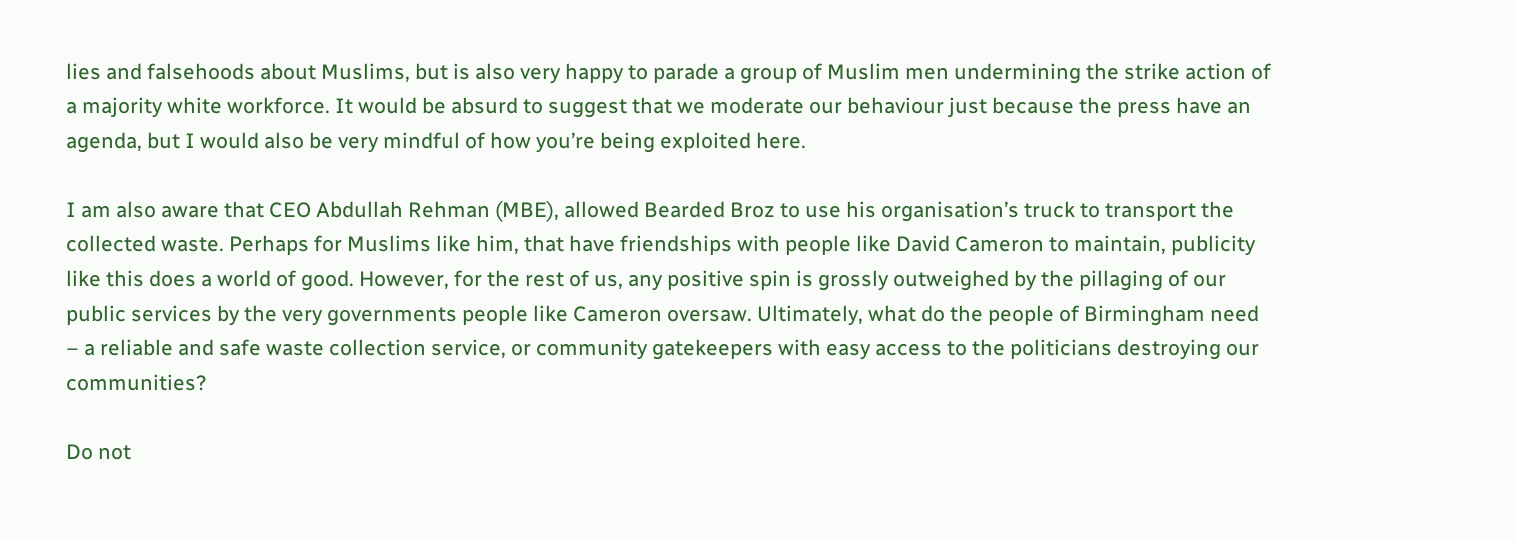lies and falsehoods about Muslims, but is also very happy to parade a group of Muslim men undermining the strike action of a majority white workforce. It would be absurd to suggest that we moderate our behaviour just because the press have an agenda, but I would also be very mindful of how you’re being exploited here.

I am also aware that CEO Abdullah Rehman (MBE), allowed Bearded Broz to use his organisation’s truck to transport the collected waste. Perhaps for Muslims like him, that have friendships with people like David Cameron to maintain, publicity like this does a world of good. However, for the rest of us, any positive spin is grossly outweighed by the pillaging of our public services by the very governments people like Cameron oversaw. Ultimately, what do the people of Birmingham need – a reliable and safe waste collection service, or community gatekeepers with easy access to the politicians destroying our communities?

Do not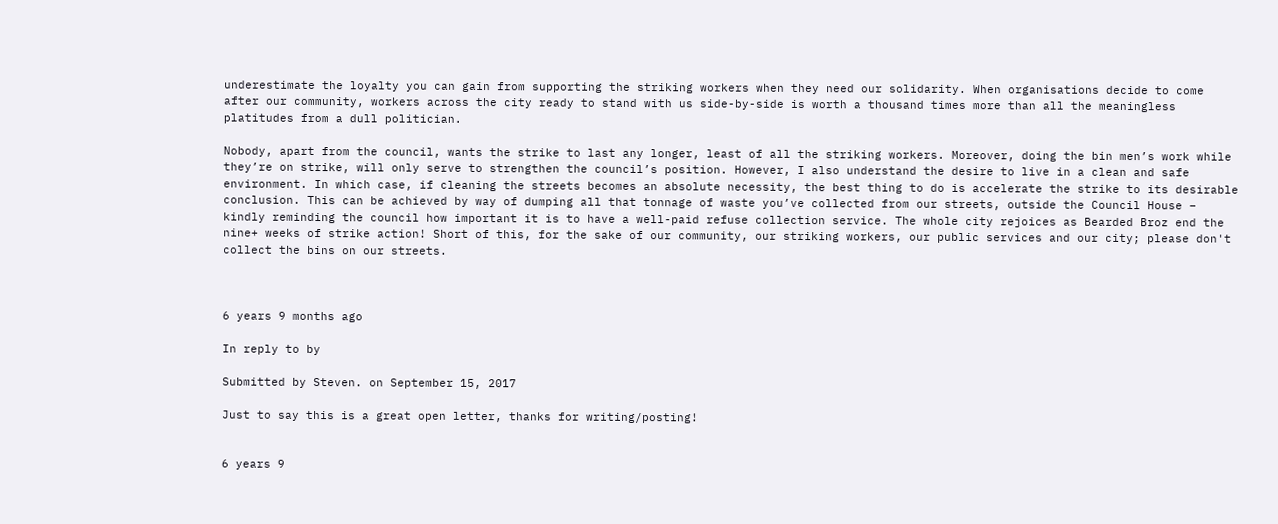underestimate the loyalty you can gain from supporting the striking workers when they need our solidarity. When organisations decide to come after our community, workers across the city ready to stand with us side-by-side is worth a thousand times more than all the meaningless platitudes from a dull politician.

Nobody, apart from the council, wants the strike to last any longer, least of all the striking workers. Moreover, doing the bin men’s work while they’re on strike, will only serve to strengthen the council’s position. However, I also understand the desire to live in a clean and safe environment. In which case, if cleaning the streets becomes an absolute necessity, the best thing to do is accelerate the strike to its desirable conclusion. This can be achieved by way of dumping all that tonnage of waste you’ve collected from our streets, outside the Council House – kindly reminding the council how important it is to have a well-paid refuse collection service. The whole city rejoices as Bearded Broz end the nine+ weeks of strike action! Short of this, for the sake of our community, our striking workers, our public services and our city; please don't collect the bins on our streets.



6 years 9 months ago

In reply to by

Submitted by Steven. on September 15, 2017

Just to say this is a great open letter, thanks for writing/posting!


6 years 9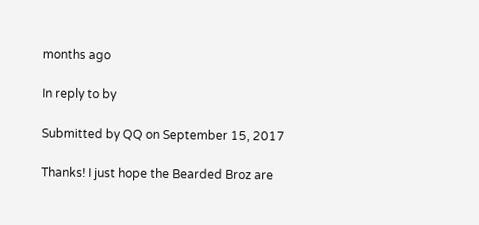months ago

In reply to by

Submitted by QQ on September 15, 2017

Thanks! I just hope the Bearded Broz are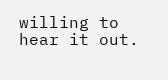willing to hear it out.